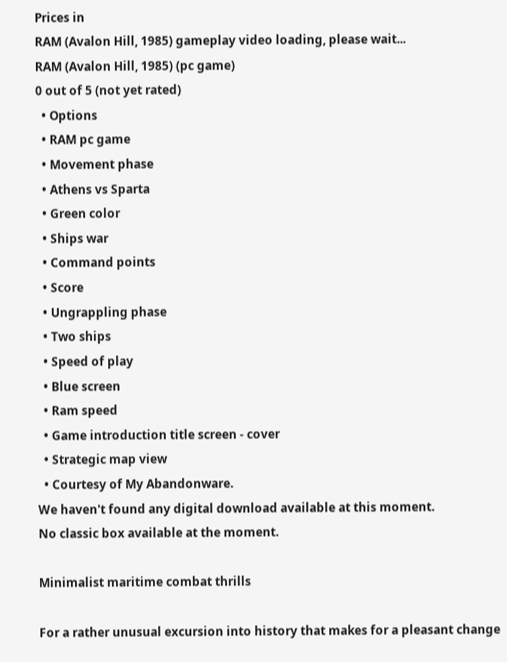Prices in
RAM (Avalon Hill, 1985) gameplay video loading, please wait...
RAM (Avalon Hill, 1985) (pc game)
0 out of 5 (not yet rated)
  • Options
  • RAM pc game
  • Movement phase
  • Athens vs Sparta
  • Green color
  • Ships war
  • Command points
  • Score
  • Ungrappling phase
  • Two ships
  • Speed of play
  • Blue screen
  • Ram speed
  • Game introduction title screen - cover
  • Strategic map view
  • Courtesy of My Abandonware.
We haven't found any digital download available at this moment.
No classic box available at the moment.

Minimalist maritime combat thrills

For a rather unusual excursion into history that makes for a pleasant change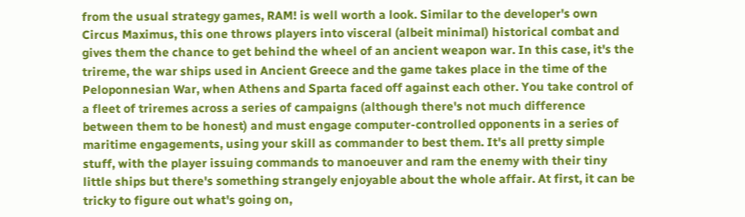from the usual strategy games, RAM! is well worth a look. Similar to the developer's own Circus Maximus, this one throws players into visceral (albeit minimal) historical combat and gives them the chance to get behind the wheel of an ancient weapon war. In this case, it's the trireme, the war ships used in Ancient Greece and the game takes place in the time of the Peloponnesian War, when Athens and Sparta faced off against each other. You take control of a fleet of triremes across a series of campaigns (although there's not much difference between them to be honest) and must engage computer-controlled opponents in a series of maritime engagements, using your skill as commander to best them. It's all pretty simple stuff, with the player issuing commands to manoeuver and ram the enemy with their tiny little ships but there's something strangely enjoyable about the whole affair. At first, it can be tricky to figure out what's going on,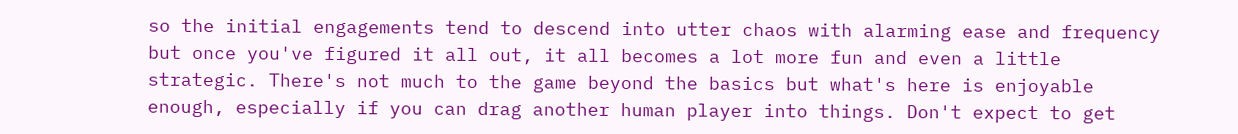so the initial engagements tend to descend into utter chaos with alarming ease and frequency but once you've figured it all out, it all becomes a lot more fun and even a little strategic. There's not much to the game beyond the basics but what's here is enjoyable enough, especially if you can drag another human player into things. Don't expect to get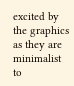excited by the graphics as they are minimalist to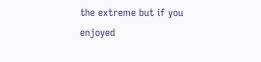the extreme but if you enjoyed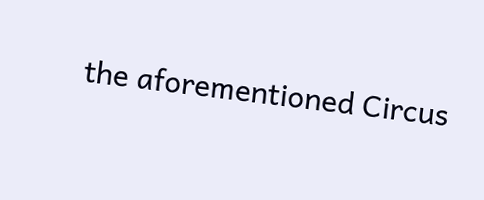the aforementioned Circus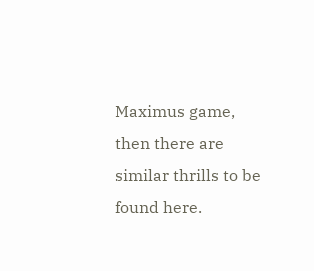Maximus game, then there are similar thrills to be found here.